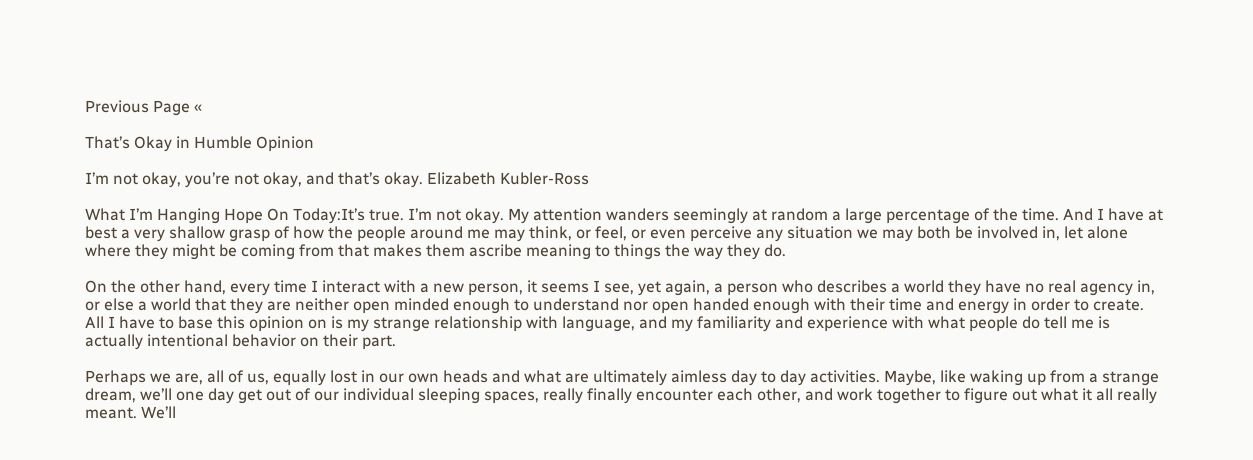Previous Page «

That’s Okay in Humble Opinion

I’m not okay, you’re not okay, and that’s okay. Elizabeth Kubler-Ross

What I’m Hanging Hope On Today:It’s true. I’m not okay. My attention wanders seemingly at random a large percentage of the time. And I have at best a very shallow grasp of how the people around me may think, or feel, or even perceive any situation we may both be involved in, let alone where they might be coming from that makes them ascribe meaning to things the way they do.

On the other hand, every time I interact with a new person, it seems I see, yet again, a person who describes a world they have no real agency in, or else a world that they are neither open minded enough to understand nor open handed enough with their time and energy in order to create. All I have to base this opinion on is my strange relationship with language, and my familiarity and experience with what people do tell me is actually intentional behavior on their part.

Perhaps we are, all of us, equally lost in our own heads and what are ultimately aimless day to day activities. Maybe, like waking up from a strange dream, we’ll one day get out of our individual sleeping spaces, really finally encounter each other, and work together to figure out what it all really meant. We’ll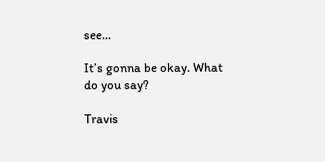see…

It’s gonna be okay. What do you say?

Travis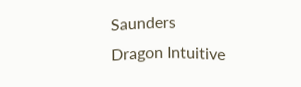Saunders
Dragon Intuitive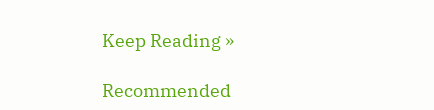Keep Reading »

Recommended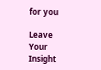for you

Leave Your Insight